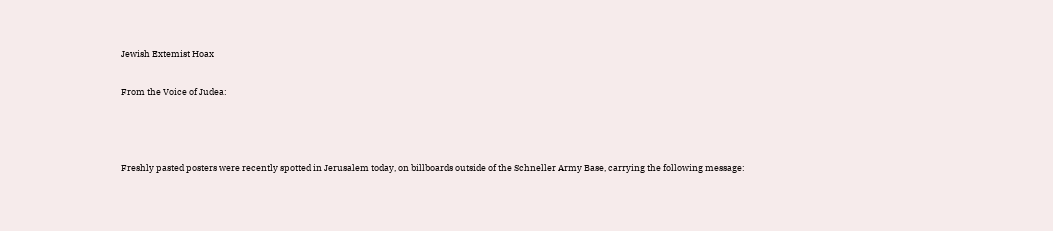Jewish Extemist Hoax

From the Voice of Judea:



Freshly pasted posters were recently spotted in Jerusalem today, on billboards outside of the Schneller Army Base, carrying the following message: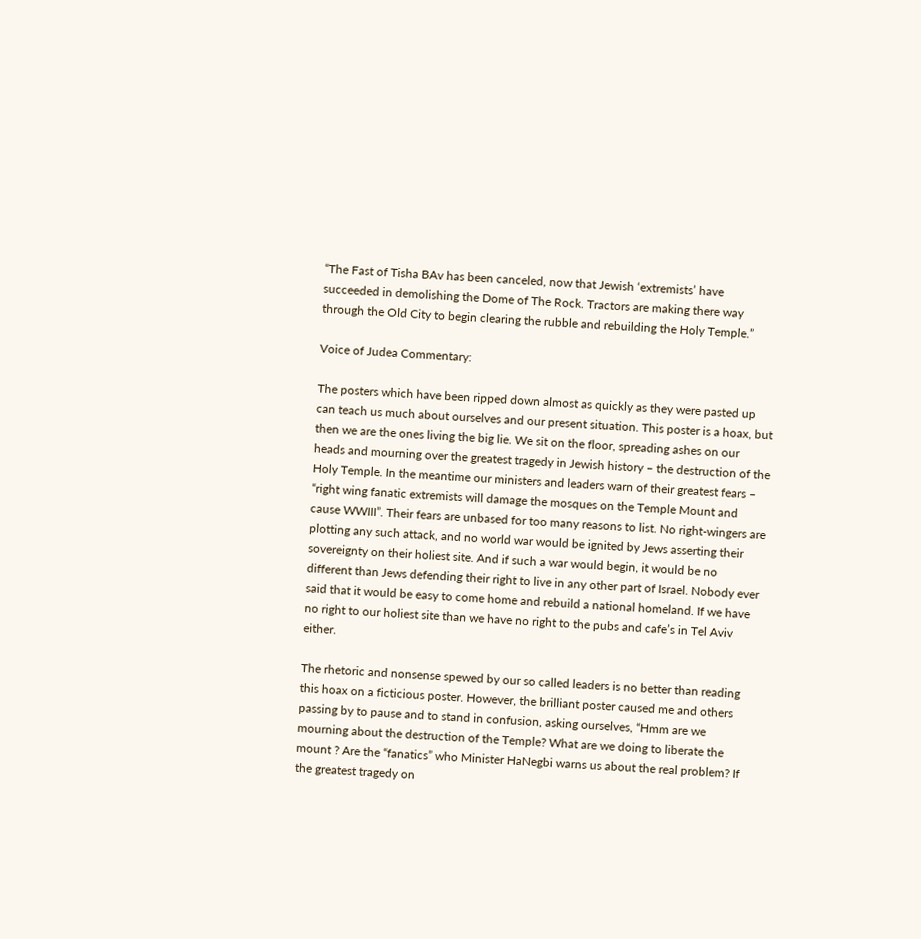“The Fast of Tisha BAv has been canceled, now that Jewish ‘extremists’ have succeeded in demolishing the Dome of The Rock. Tractors are making there way through the Old City to begin clearing the rubble and rebuilding the Holy Temple.”

Voice of Judea Commentary:

The posters which have been ripped down almost as quickly as they were pasted up can teach us much about ourselves and our present situation. This poster is a hoax, but then we are the ones living the big lie. We sit on the floor, spreading ashes on our heads and mourning over the greatest tragedy in Jewish history – the destruction of the Holy Temple. In the meantime our ministers and leaders warn of their greatest fears – “right wing fanatic extremists will damage the mosques on the Temple Mount and cause WWIII”. Their fears are unbased for too many reasons to list. No right-wingers are plotting any such attack, and no world war would be ignited by Jews asserting their sovereignty on their holiest site. And if such a war would begin, it would be no different than Jews defending their right to live in any other part of Israel. Nobody ever said that it would be easy to come home and rebuild a national homeland. If we have no right to our holiest site than we have no right to the pubs and cafe’s in Tel Aviv either.

The rhetoric and nonsense spewed by our so called leaders is no better than reading this hoax on a ficticious poster. However, the brilliant poster caused me and others passing by to pause and to stand in confusion, asking ourselves, “Hmm are we mourning about the destruction of the Temple? What are we doing to liberate the mount ? Are the “fanatics” who Minister HaNegbi warns us about the real problem? If the greatest tragedy on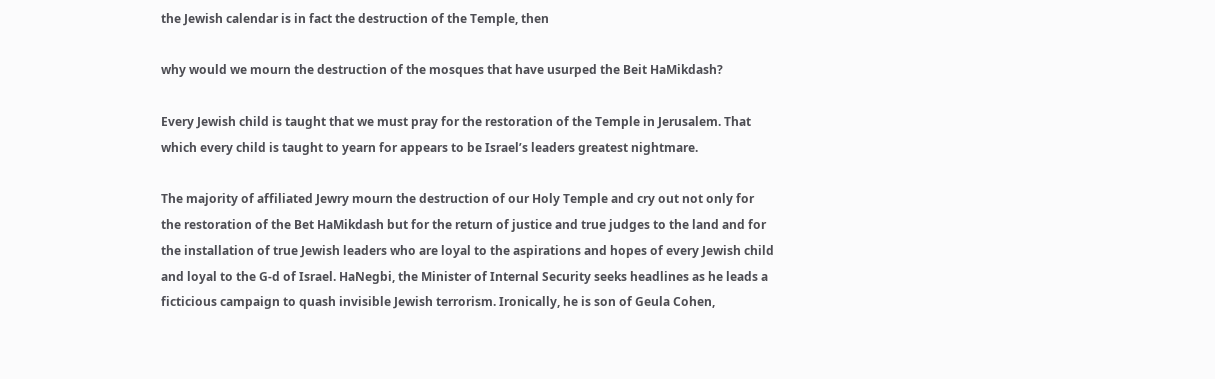the Jewish calendar is in fact the destruction of the Temple, then

why would we mourn the destruction of the mosques that have usurped the Beit HaMikdash?

Every Jewish child is taught that we must pray for the restoration of the Temple in Jerusalem. That which every child is taught to yearn for appears to be Israel’s leaders greatest nightmare.

The majority of affiliated Jewry mourn the destruction of our Holy Temple and cry out not only for the restoration of the Bet HaMikdash but for the return of justice and true judges to the land and for the installation of true Jewish leaders who are loyal to the aspirations and hopes of every Jewish child and loyal to the G-d of Israel. HaNegbi, the Minister of Internal Security seeks headlines as he leads a ficticious campaign to quash invisible Jewish terrorism. Ironically, he is son of Geula Cohen,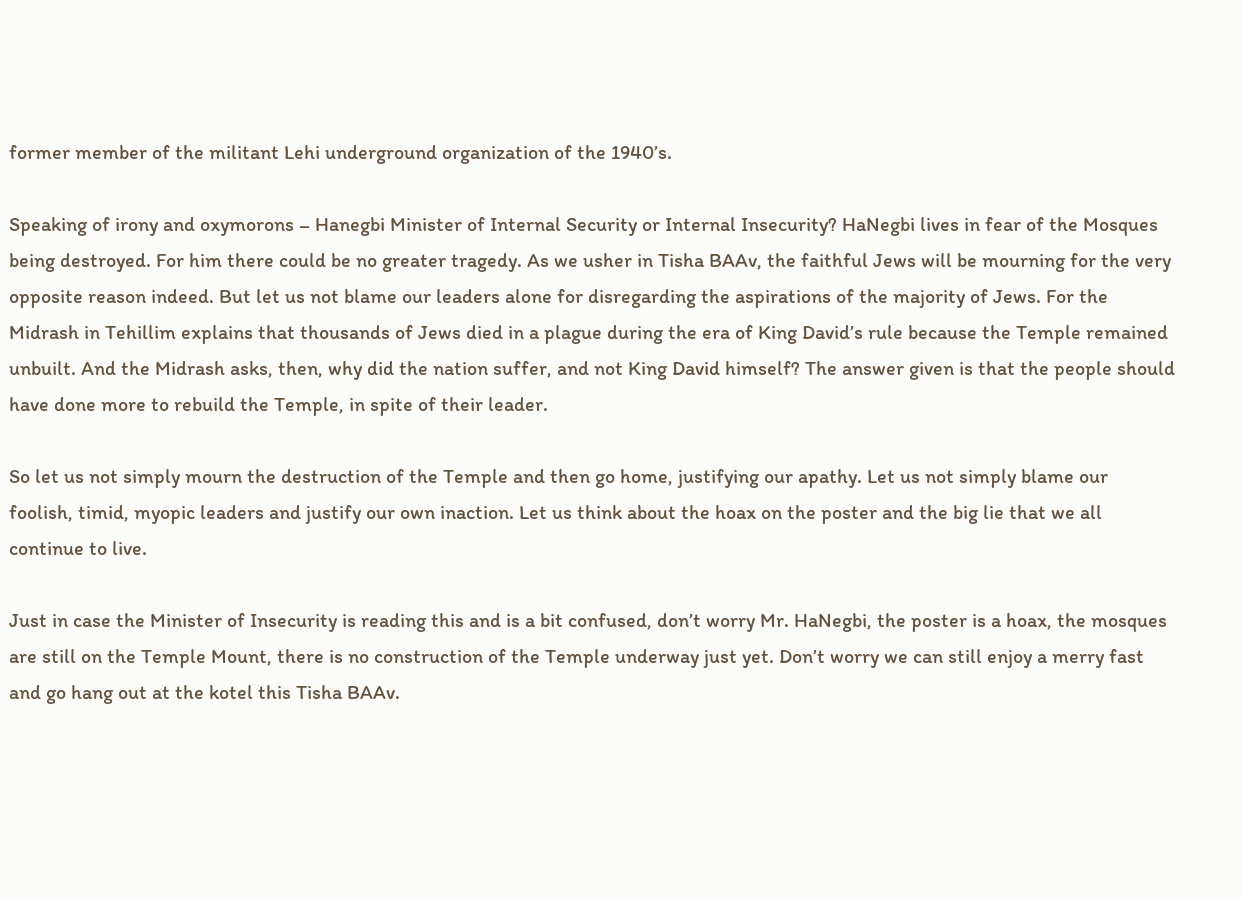former member of the militant Lehi underground organization of the 1940’s.

Speaking of irony and oxymorons – Hanegbi Minister of Internal Security or Internal Insecurity? HaNegbi lives in fear of the Mosques being destroyed. For him there could be no greater tragedy. As we usher in Tisha BAAv, the faithful Jews will be mourning for the very opposite reason indeed. But let us not blame our leaders alone for disregarding the aspirations of the majority of Jews. For the Midrash in Tehillim explains that thousands of Jews died in a plague during the era of King David’s rule because the Temple remained unbuilt. And the Midrash asks, then, why did the nation suffer, and not King David himself? The answer given is that the people should have done more to rebuild the Temple, in spite of their leader.

So let us not simply mourn the destruction of the Temple and then go home, justifying our apathy. Let us not simply blame our foolish, timid, myopic leaders and justify our own inaction. Let us think about the hoax on the poster and the big lie that we all continue to live.

Just in case the Minister of Insecurity is reading this and is a bit confused, don’t worry Mr. HaNegbi, the poster is a hoax, the mosques are still on the Temple Mount, there is no construction of the Temple underway just yet. Don’t worry we can still enjoy a merry fast and go hang out at the kotel this Tisha BAAv.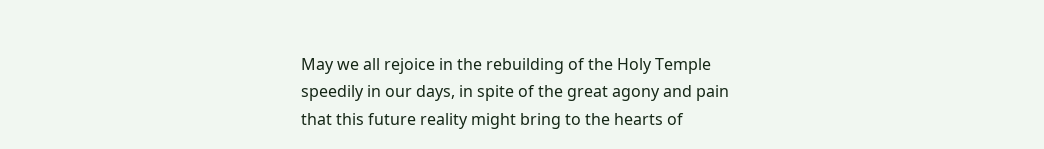May we all rejoice in the rebuilding of the Holy Temple speedily in our days, in spite of the great agony and pain that this future reality might bring to the hearts of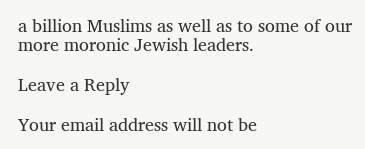a billion Muslims as well as to some of our more moronic Jewish leaders.

Leave a Reply

Your email address will not be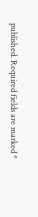published. Required fields are marked *